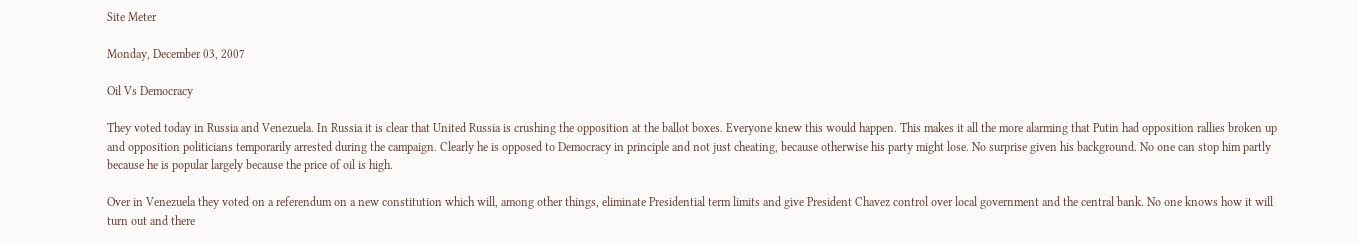Site Meter

Monday, December 03, 2007

Oil Vs Democracy

They voted today in Russia and Venezuela. In Russia it is clear that United Russia is crushing the opposition at the ballot boxes. Everyone knew this would happen. This makes it all the more alarming that Putin had opposition rallies broken up and opposition politicians temporarily arrested during the campaign. Clearly he is opposed to Democracy in principle and not just cheating, because otherwise his party might lose. No surprise given his background. No one can stop him partly because he is popular largely because the price of oil is high.

Over in Venezuela they voted on a referendum on a new constitution which will, among other things, eliminate Presidential term limits and give President Chavez control over local government and the central bank. No one knows how it will turn out and there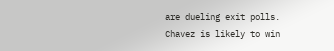are dueling exit polls. Chavez is likely to win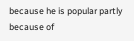because he is popular partly because of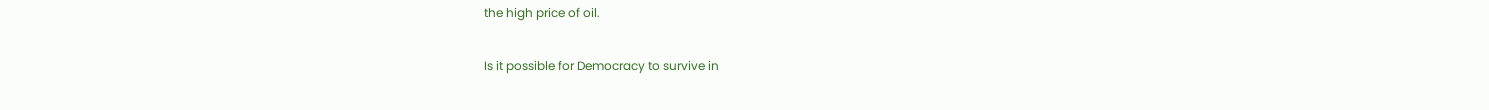the high price of oil.

Is it possible for Democracy to survive in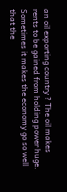an oil exporting country ? The oil makes rents to be gained from holding power huge. Sometimes it makes the economy go so well that the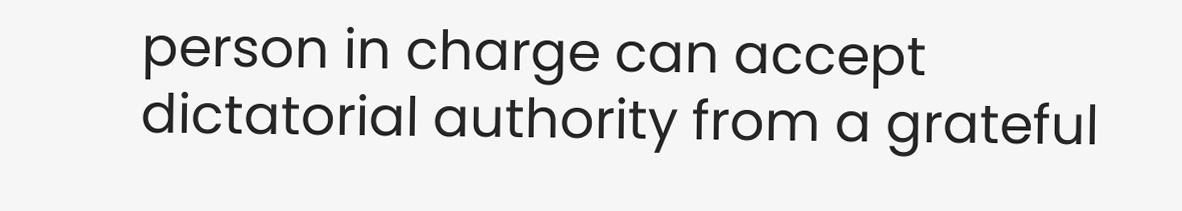person in charge can accept dictatorial authority from a grateful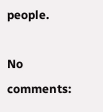people.

No comments: